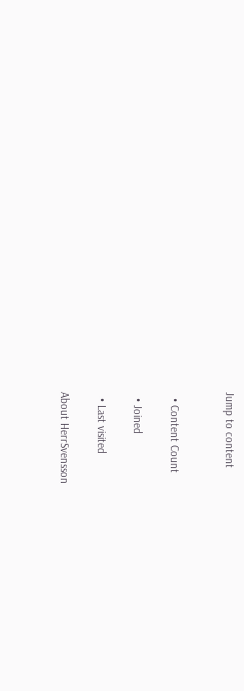Jump to content


  • Content Count

  • Joined

  • Last visited

About HerrSvensson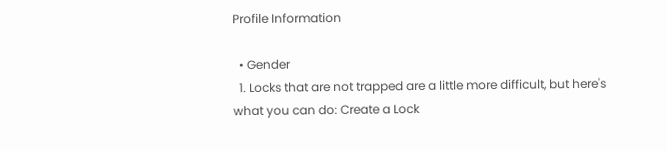Profile Information

  • Gender
  1. Locks that are not trapped are a little more difficult, but here's what you can do: Create a Lock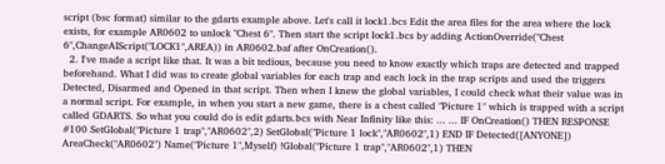script (bsc format) similar to the gdarts example above. Let's call it lock1.bcs Edit the area files for the area where the lock exists, for example AR0602 to unlock "Chest 6". Then start the script lock1.bcs by adding ActionOverride("Chest 6",ChangeAIScript("LOCK1",AREA)) in AR0602.baf after OnCreation().
  2. I've made a script like that. It was a bit tedious, because you need to know exactly which traps are detected and trapped beforehand. What I did was to create global variables for each trap and each lock in the trap scripts and used the triggers Detected, Disarmed and Opened in that script. Then when I knew the global variables, I could check what their value was in a normal script. For example, in when you start a new game, there is a chest called "Picture 1" which is trapped with a script called GDARTS. So what you could do is edit gdarts.bcs with Near Infinity like this: ... ... IF OnCreation() THEN RESPONSE #100 SetGlobal("Picture 1 trap","AR0602",2) SetGlobal("Picture 1 lock","AR0602",1) END IF Detected([ANYONE]) AreaCheck("AR0602") Name("Picture 1",Myself) !Global("Picture 1 trap","AR0602",1) THEN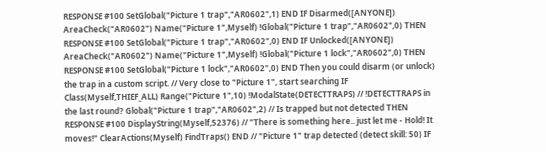RESPONSE #100 SetGlobal("Picture 1 trap","AR0602",1) END IF Disarmed([ANYONE]) AreaCheck("AR0602") Name("Picture 1",Myself) !Global("Picture 1 trap","AR0602",0) THEN RESPONSE #100 SetGlobal("Picture 1 trap","AR0602",0) END IF Unlocked([ANYONE]) AreaCheck("AR0602") Name("Picture 1",Myself) !Global("Picture 1 lock","AR0602",0) THEN RESPONSE #100 SetGlobal("Picture 1 lock","AR0602",0) END Then you could disarm (or unlock) the trap in a custom script. // Very close to "Picture 1", start searching IF Class(Myself,THIEF_ALL) Range("Picture 1",10) !ModalState(DETECTTRAPS) // !DETECTTRAPS in the last round? Global("Picture 1 trap","AR0602",2) // Is trapped but not detected THEN RESPONSE #100 DisplayString(Myself,52376) // "There is something here.. just let me - Hold! It moves!" ClearActions(Myself) FindTraps() END // "Picture 1" trap detected (detect skill: 50) IF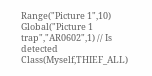Range("Picture 1",10) Global("Picture 1 trap","AR0602",1) // Is detected Class(Myself,THIEF_ALL)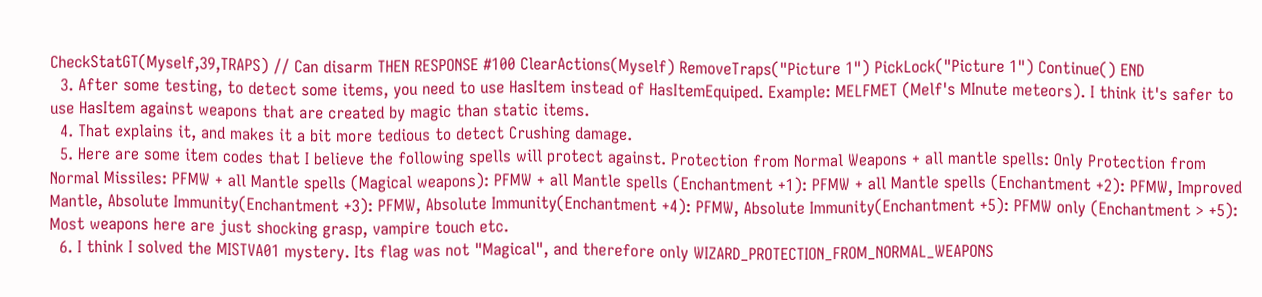CheckStatGT(Myself,39,TRAPS) // Can disarm THEN RESPONSE #100 ClearActions(Myself) RemoveTraps("Picture 1") PickLock("Picture 1") Continue() END
  3. After some testing, to detect some items, you need to use HasItem instead of HasItemEquiped. Example: MELFMET (Melf's MInute meteors). I think it's safer to use HasItem against weapons that are created by magic than static items.
  4. That explains it, and makes it a bit more tedious to detect Crushing damage.
  5. Here are some item codes that I believe the following spells will protect against. Protection from Normal Weapons + all mantle spells: Only Protection from Normal Missiles: PFMW + all Mantle spells (Magical weapons): PFMW + all Mantle spells (Enchantment +1): PFMW + all Mantle spells (Enchantment +2): PFMW, Improved Mantle, Absolute Immunity(Enchantment +3): PFMW, Absolute Immunity(Enchantment +4): PFMW, Absolute Immunity(Enchantment +5): PFMW only (Enchantment > +5): Most weapons here are just shocking grasp, vampire touch etc.
  6. I think I solved the MISTVA01 mystery. Its flag was not "Magical", and therefore only WIZARD_PROTECTION_FROM_NORMAL_WEAPONS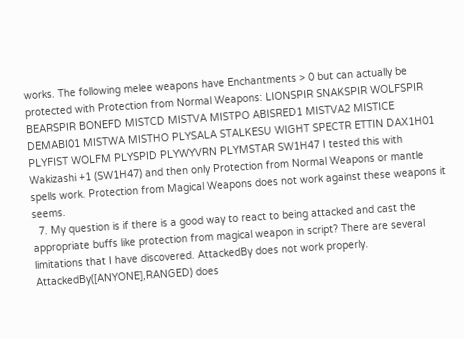works. The following melee weapons have Enchantments > 0 but can actually be protected with Protection from Normal Weapons: LIONSPIR SNAKSPIR WOLFSPIR BEARSPIR BONEFD MISTCD MISTVA MISTPO ABISRED1 MISTVA2 MISTICE DEMABI01 MISTWA MISTHO PLYSALA STALKESU WIGHT SPECTR ETTIN DAX1H01 PLYFIST WOLFM PLYSPID PLYWYVRN PLYMSTAR SW1H47 I tested this with Wakizashi +1 (SW1H47) and then only Protection from Normal Weapons or mantle spells work. Protection from Magical Weapons does not work against these weapons it seems.
  7. My question is if there is a good way to react to being attacked and cast the appropriate buffs like protection from magical weapon in script? There are several limitations that I have discovered. AttackedBy does not work properly. AttackedBy([ANYONE],RANGED) does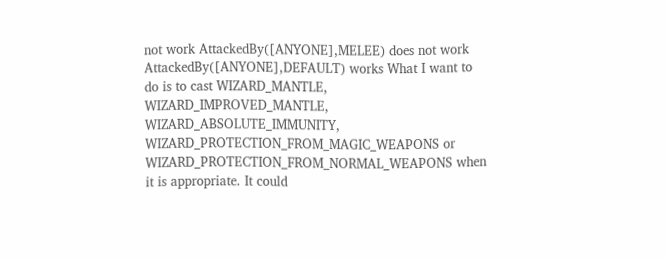not work AttackedBy([ANYONE],MELEE) does not work AttackedBy([ANYONE],DEFAULT) works What I want to do is to cast WIZARD_MANTLE, WIZARD_IMPROVED_MANTLE, WIZARD_ABSOLUTE_IMMUNITY, WIZARD_PROTECTION_FROM_MAGIC_WEAPONS or WIZARD_PROTECTION_FROM_NORMAL_WEAPONS when it is appropriate. It could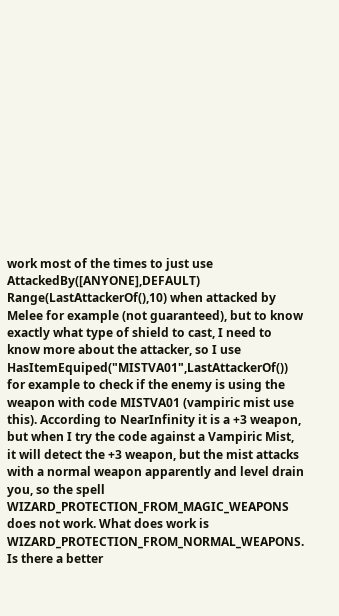work most of the times to just use AttackedBy([ANYONE],DEFAULT) Range(LastAttackerOf(),10) when attacked by Melee for example (not guaranteed), but to know exactly what type of shield to cast, I need to know more about the attacker, so I use HasItemEquiped("MISTVA01",LastAttackerOf()) for example to check if the enemy is using the weapon with code MISTVA01 (vampiric mist use this). According to NearInfinity it is a +3 weapon, but when I try the code against a Vampiric Mist, it will detect the +3 weapon, but the mist attacks with a normal weapon apparently and level drain you, so the spell WIZARD_PROTECTION_FROM_MAGIC_WEAPONS does not work. What does work is WIZARD_PROTECTION_FROM_NORMAL_WEAPONS. Is there a better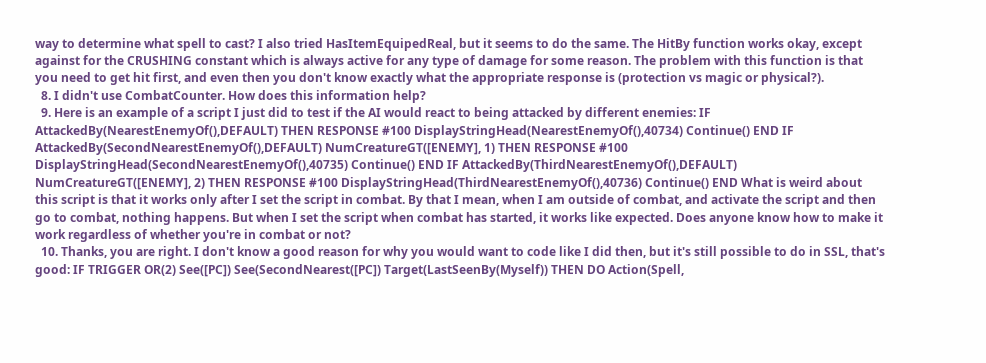way to determine what spell to cast? I also tried HasItemEquipedReal, but it seems to do the same. The HitBy function works okay, except against for the CRUSHING constant which is always active for any type of damage for some reason. The problem with this function is that you need to get hit first, and even then you don't know exactly what the appropriate response is (protection vs magic or physical?).
  8. I didn't use CombatCounter. How does this information help?
  9. Here is an example of a script I just did to test if the AI would react to being attacked by different enemies: IF AttackedBy(NearestEnemyOf(),DEFAULT) THEN RESPONSE #100 DisplayStringHead(NearestEnemyOf(),40734) Continue() END IF AttackedBy(SecondNearestEnemyOf(),DEFAULT) NumCreatureGT([ENEMY], 1) THEN RESPONSE #100 DisplayStringHead(SecondNearestEnemyOf(),40735) Continue() END IF AttackedBy(ThirdNearestEnemyOf(),DEFAULT) NumCreatureGT([ENEMY], 2) THEN RESPONSE #100 DisplayStringHead(ThirdNearestEnemyOf(),40736) Continue() END What is weird about this script is that it works only after I set the script in combat. By that I mean, when I am outside of combat, and activate the script and then go to combat, nothing happens. But when I set the script when combat has started, it works like expected. Does anyone know how to make it work regardless of whether you're in combat or not?
  10. Thanks, you are right. I don't know a good reason for why you would want to code like I did then, but it's still possible to do in SSL, that's good: IF TRIGGER OR(2) See([PC]) See(SecondNearest([PC]) Target(LastSeenBy(Myself)) THEN DO Action(Spell,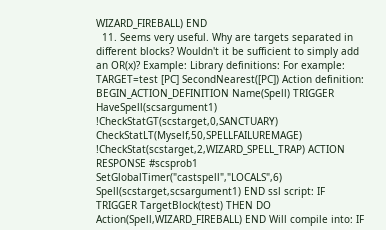WIZARD_FIREBALL) END
  11. Seems very useful. Why are targets separated in different blocks? Wouldn't it be sufficient to simply add an OR(x)? Example: Library definitions: For example: TARGET=test [PC] SecondNearest([PC]) Action definition: BEGIN_ACTION_DEFINITION Name(Spell) TRIGGER HaveSpell(scsargument1) !CheckStatGT(scstarget,0,SANCTUARY) CheckStatLT(Myself,50,SPELLFAILUREMAGE) !CheckStat(scstarget,2,WIZARD_SPELL_TRAP) ACTION RESPONSE #scsprob1 SetGlobalTimer("castspell","LOCALS",6) Spell(scstarget,scsargument1) END ssl script: IF TRIGGER TargetBlock(test) THEN DO Action(Spell,WIZARD_FIREBALL) END Will compile into: IF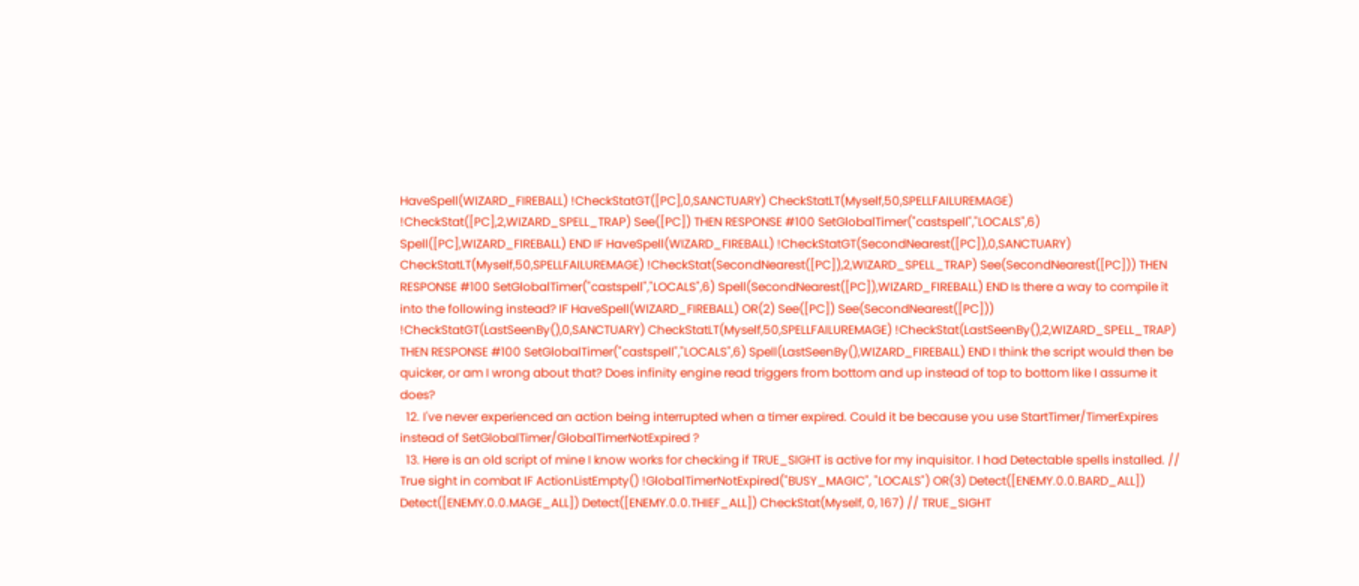HaveSpell(WIZARD_FIREBALL) !CheckStatGT([PC],0,SANCTUARY) CheckStatLT(Myself,50,SPELLFAILUREMAGE) !CheckStat([PC],2,WIZARD_SPELL_TRAP) See([PC]) THEN RESPONSE #100 SetGlobalTimer("castspell","LOCALS",6) Spell([PC],WIZARD_FIREBALL) END IF HaveSpell(WIZARD_FIREBALL) !CheckStatGT(SecondNearest([PC]),0,SANCTUARY) CheckStatLT(Myself,50,SPELLFAILUREMAGE) !CheckStat(SecondNearest([PC]),2,WIZARD_SPELL_TRAP) See(SecondNearest([PC])) THEN RESPONSE #100 SetGlobalTimer("castspell","LOCALS",6) Spell(SecondNearest([PC]),WIZARD_FIREBALL) END Is there a way to compile it into the following instead? IF HaveSpell(WIZARD_FIREBALL) OR(2) See([PC]) See(SecondNearest([PC])) !CheckStatGT(LastSeenBy(),0,SANCTUARY) CheckStatLT(Myself,50,SPELLFAILUREMAGE) !CheckStat(LastSeenBy(),2,WIZARD_SPELL_TRAP) THEN RESPONSE #100 SetGlobalTimer("castspell","LOCALS",6) Spell(LastSeenBy(),WIZARD_FIREBALL) END I think the script would then be quicker, or am I wrong about that? Does infinity engine read triggers from bottom and up instead of top to bottom like I assume it does?
  12. I've never experienced an action being interrupted when a timer expired. Could it be because you use StartTimer/TimerExpires instead of SetGlobalTimer/GlobalTimerNotExpired ?
  13. Here is an old script of mine I know works for checking if TRUE_SIGHT is active for my inquisitor. I had Detectable spells installed. // True sight in combat IF ActionListEmpty() !GlobalTimerNotExpired("BUSY_MAGIC", "LOCALS") OR(3) Detect([ENEMY.0.0.BARD_ALL]) Detect([ENEMY.0.0.MAGE_ALL]) Detect([ENEMY.0.0.THIEF_ALL]) CheckStat(Myself, 0, 167) // TRUE_SIGHT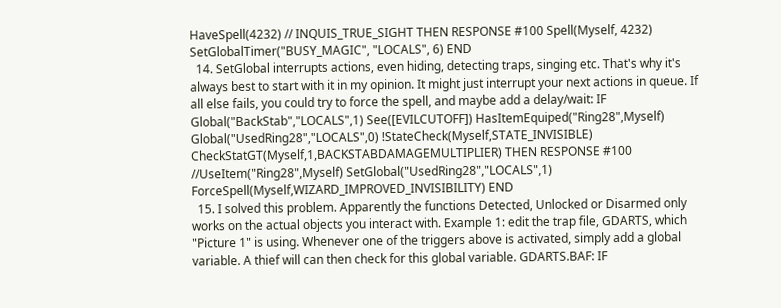HaveSpell(4232) // INQUIS_TRUE_SIGHT THEN RESPONSE #100 Spell(Myself, 4232) SetGlobalTimer("BUSY_MAGIC", "LOCALS", 6) END
  14. SetGlobal interrupts actions, even hiding, detecting traps, singing etc. That's why it's always best to start with it in my opinion. It might just interrupt your next actions in queue. If all else fails, you could try to force the spell, and maybe add a delay/wait: IF Global("BackStab","LOCALS",1) See([EVILCUTOFF]) HasItemEquiped("Ring28",Myself) Global("UsedRing28","LOCALS",0) !StateCheck(Myself,STATE_INVISIBLE) CheckStatGT(Myself,1,BACKSTABDAMAGEMULTIPLIER) THEN RESPONSE #100 //UseItem("Ring28",Myself) SetGlobal("UsedRing28","LOCALS",1) ForceSpell(Myself,WIZARD_IMPROVED_INVISIBILITY) END
  15. I solved this problem. Apparently the functions Detected, Unlocked or Disarmed only works on the actual objects you interact with. Example 1: edit the trap file, GDARTS, which "Picture 1" is using. Whenever one of the triggers above is activated, simply add a global variable. A thief will can then check for this global variable. GDARTS.BAF: IF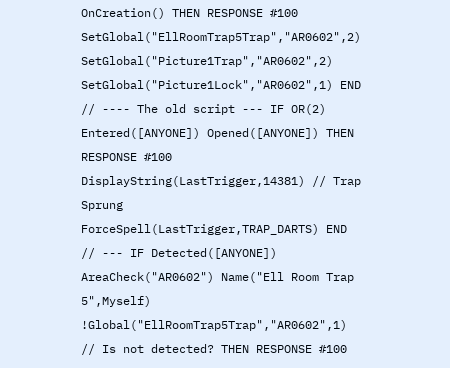OnCreation() THEN RESPONSE #100 SetGlobal("EllRoomTrap5Trap","AR0602",2) SetGlobal("Picture1Trap","AR0602",2) SetGlobal("Picture1Lock","AR0602",1) END // ---- The old script --- IF OR(2) Entered([ANYONE]) Opened([ANYONE]) THEN RESPONSE #100 DisplayString(LastTrigger,14381) // Trap Sprung ForceSpell(LastTrigger,TRAP_DARTS) END // --- IF Detected([ANYONE]) AreaCheck("AR0602") Name("Ell Room Trap 5",Myself) !Global("EllRoomTrap5Trap","AR0602",1) // Is not detected? THEN RESPONSE #100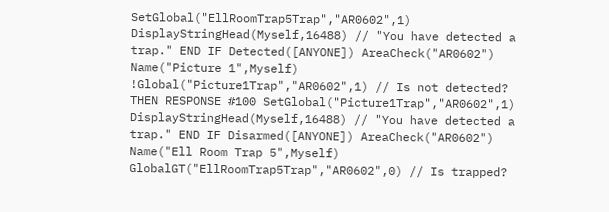SetGlobal("EllRoomTrap5Trap","AR0602",1) DisplayStringHead(Myself,16488) // "You have detected a trap." END IF Detected([ANYONE]) AreaCheck("AR0602") Name("Picture 1",Myself) !Global("Picture1Trap","AR0602",1) // Is not detected? THEN RESPONSE #100 SetGlobal("Picture1Trap","AR0602",1) DisplayStringHead(Myself,16488) // "You have detected a trap." END IF Disarmed([ANYONE]) AreaCheck("AR0602") Name("Ell Room Trap 5",Myself) GlobalGT("EllRoomTrap5Trap","AR0602",0) // Is trapped?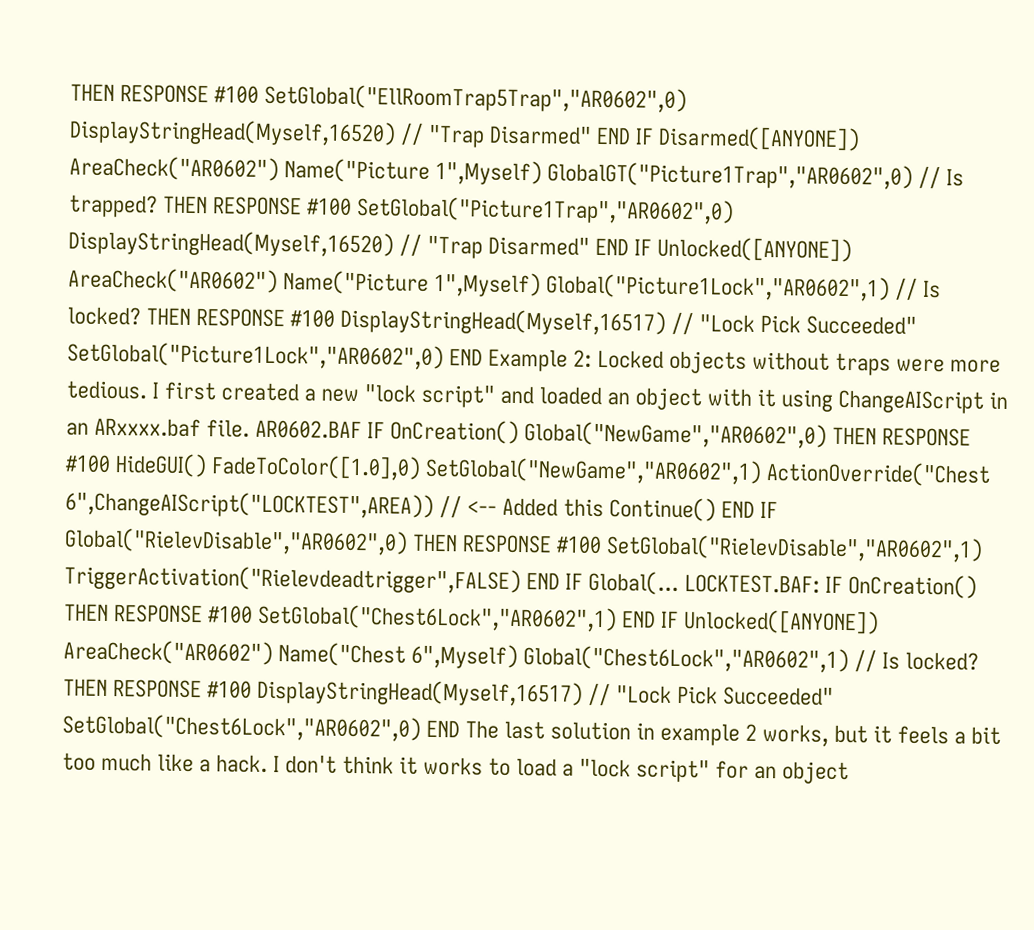THEN RESPONSE #100 SetGlobal("EllRoomTrap5Trap","AR0602",0) DisplayStringHead(Myself,16520) // "Trap Disarmed" END IF Disarmed([ANYONE]) AreaCheck("AR0602") Name("Picture 1",Myself) GlobalGT("Picture1Trap","AR0602",0) // Is trapped? THEN RESPONSE #100 SetGlobal("Picture1Trap","AR0602",0) DisplayStringHead(Myself,16520) // "Trap Disarmed" END IF Unlocked([ANYONE]) AreaCheck("AR0602") Name("Picture 1",Myself) Global("Picture1Lock","AR0602",1) // Is locked? THEN RESPONSE #100 DisplayStringHead(Myself,16517) // "Lock Pick Succeeded" SetGlobal("Picture1Lock","AR0602",0) END Example 2: Locked objects without traps were more tedious. I first created a new "lock script" and loaded an object with it using ChangeAIScript in an ARxxxx.baf file. AR0602.BAF IF OnCreation() Global("NewGame","AR0602",0) THEN RESPONSE #100 HideGUI() FadeToColor([1.0],0) SetGlobal("NewGame","AR0602",1) ActionOverride("Chest 6",ChangeAIScript("LOCKTEST",AREA)) // <-- Added this Continue() END IF Global("RielevDisable","AR0602",0) THEN RESPONSE #100 SetGlobal("RielevDisable","AR0602",1) TriggerActivation("Rielevdeadtrigger",FALSE) END IF Global(... LOCKTEST.BAF: IF OnCreation() THEN RESPONSE #100 SetGlobal("Chest6Lock","AR0602",1) END IF Unlocked([ANYONE]) AreaCheck("AR0602") Name("Chest 6",Myself) Global("Chest6Lock","AR0602",1) // Is locked? THEN RESPONSE #100 DisplayStringHead(Myself,16517) // "Lock Pick Succeeded" SetGlobal("Chest6Lock","AR0602",0) END The last solution in example 2 works, but it feels a bit too much like a hack. I don't think it works to load a "lock script" for an object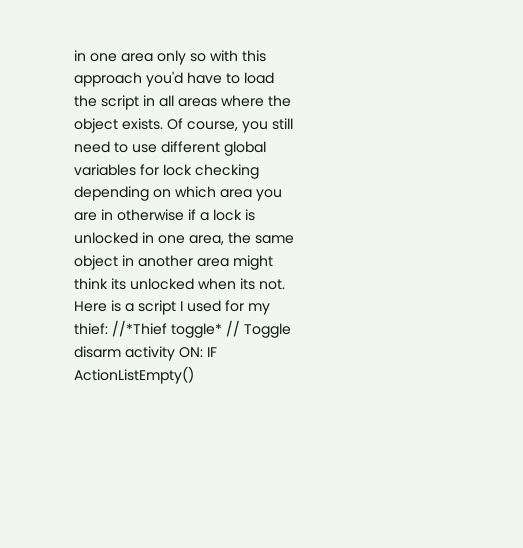in one area only so with this approach you'd have to load the script in all areas where the object exists. Of course, you still need to use different global variables for lock checking depending on which area you are in otherwise if a lock is unlocked in one area, the same object in another area might think its unlocked when its not. Here is a script I used for my thief: //*Thief toggle* // Toggle disarm activity ON: IF ActionListEmpty()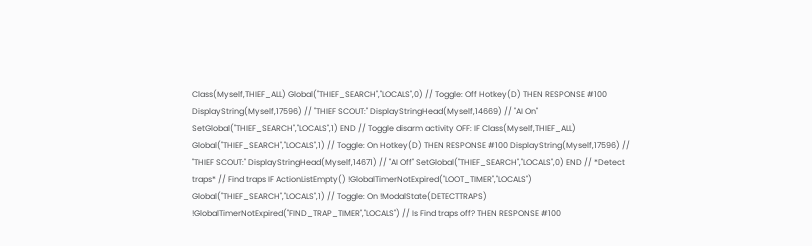Class(Myself,THIEF_ALL) Global("THIEF_SEARCH","LOCALS",0) // Toggle: Off Hotkey(D) THEN RESPONSE #100 DisplayString(Myself,17596) // "THIEF SCOUT:" DisplayStringHead(Myself,14669) // "AI On" SetGlobal("THIEF_SEARCH","LOCALS",1) END // Toggle disarm activity OFF: IF Class(Myself,THIEF_ALL) Global("THIEF_SEARCH","LOCALS",1) // Toggle: On Hotkey(D) THEN RESPONSE #100 DisplayString(Myself,17596) // "THIEF SCOUT:" DisplayStringHead(Myself,14671) // "AI Off" SetGlobal("THIEF_SEARCH","LOCALS",0) END // *Detect traps* // Find traps IF ActionListEmpty() !GlobalTimerNotExpired("LOOT_TIMER","LOCALS") Global("THIEF_SEARCH","LOCALS",1) // Toggle: On !ModalState(DETECTTRAPS) !GlobalTimerNotExpired("FIND_TRAP_TIMER","LOCALS") // Is Find traps off? THEN RESPONSE #100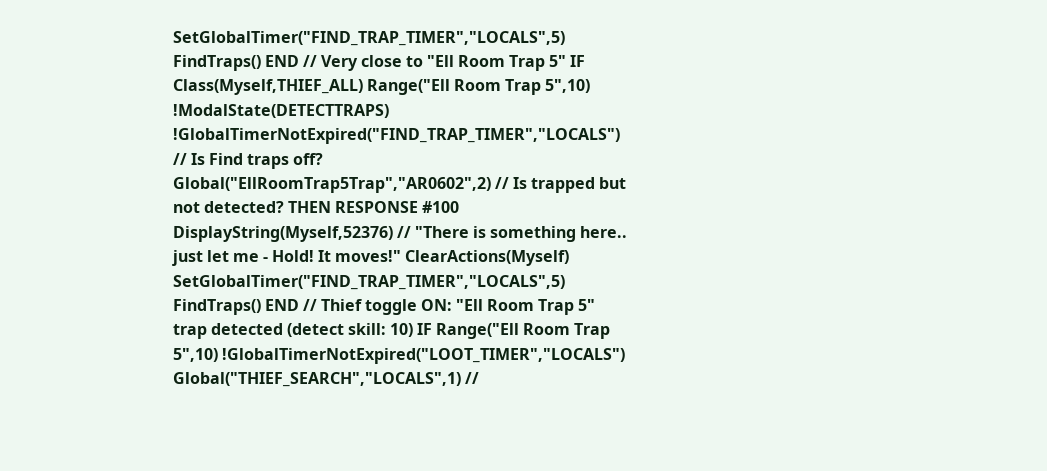SetGlobalTimer("FIND_TRAP_TIMER","LOCALS",5) FindTraps() END // Very close to "Ell Room Trap 5" IF Class(Myself,THIEF_ALL) Range("Ell Room Trap 5",10) !ModalState(DETECTTRAPS) !GlobalTimerNotExpired("FIND_TRAP_TIMER","LOCALS") // Is Find traps off? Global("EllRoomTrap5Trap","AR0602",2) // Is trapped but not detected? THEN RESPONSE #100 DisplayString(Myself,52376) // "There is something here.. just let me - Hold! It moves!" ClearActions(Myself) SetGlobalTimer("FIND_TRAP_TIMER","LOCALS",5) FindTraps() END // Thief toggle ON: "Ell Room Trap 5" trap detected (detect skill: 10) IF Range("Ell Room Trap 5",10) !GlobalTimerNotExpired("LOOT_TIMER","LOCALS") Global("THIEF_SEARCH","LOCALS",1) //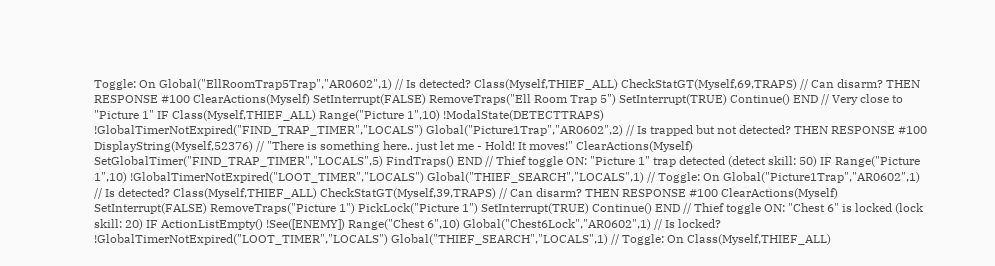Toggle: On Global("EllRoomTrap5Trap","AR0602",1) // Is detected? Class(Myself,THIEF_ALL) CheckStatGT(Myself,69,TRAPS) // Can disarm? THEN RESPONSE #100 ClearActions(Myself) SetInterrupt(FALSE) RemoveTraps("Ell Room Trap 5") SetInterrupt(TRUE) Continue() END // Very close to "Picture 1" IF Class(Myself,THIEF_ALL) Range("Picture 1",10) !ModalState(DETECTTRAPS) !GlobalTimerNotExpired("FIND_TRAP_TIMER","LOCALS") Global("Picture1Trap","AR0602",2) // Is trapped but not detected? THEN RESPONSE #100 DisplayString(Myself,52376) // "There is something here.. just let me - Hold! It moves!" ClearActions(Myself) SetGlobalTimer("FIND_TRAP_TIMER","LOCALS",5) FindTraps() END // Thief toggle ON: "Picture 1" trap detected (detect skill: 50) IF Range("Picture 1",10) !GlobalTimerNotExpired("LOOT_TIMER","LOCALS") Global("THIEF_SEARCH","LOCALS",1) // Toggle: On Global("Picture1Trap","AR0602",1) // Is detected? Class(Myself,THIEF_ALL) CheckStatGT(Myself,39,TRAPS) // Can disarm? THEN RESPONSE #100 ClearActions(Myself) SetInterrupt(FALSE) RemoveTraps("Picture 1") PickLock("Picture 1") SetInterrupt(TRUE) Continue() END // Thief toggle ON: "Chest 6" is locked (lock skill: 20) IF ActionListEmpty() !See([ENEMY]) Range("Chest 6",10) Global("Chest6Lock","AR0602",1) // Is locked? !GlobalTimerNotExpired("LOOT_TIMER","LOCALS") Global("THIEF_SEARCH","LOCALS",1) // Toggle: On Class(Myself,THIEF_ALL)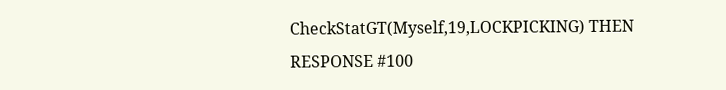CheckStatGT(Myself,19,LOCKPICKING) THEN RESPONSE #100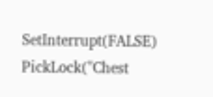SetInterrupt(FALSE) PickLock("Chest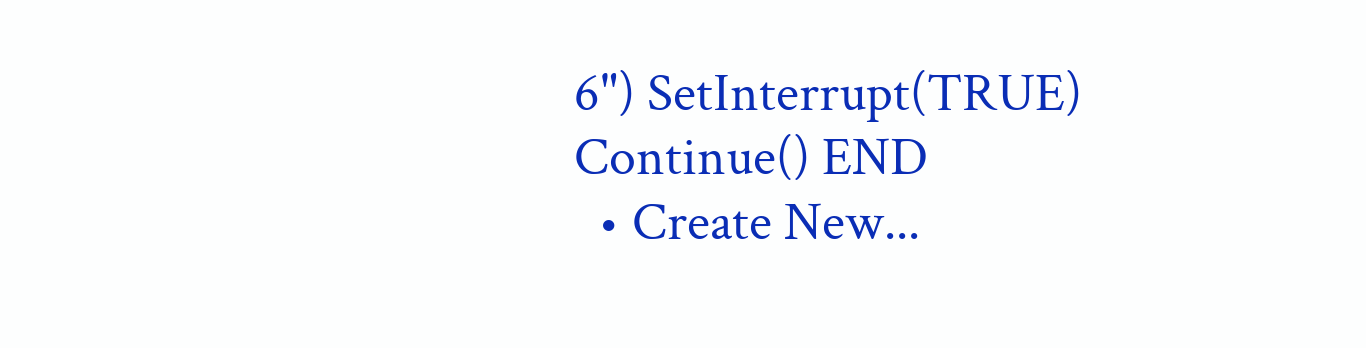6") SetInterrupt(TRUE) Continue() END
  • Create New...